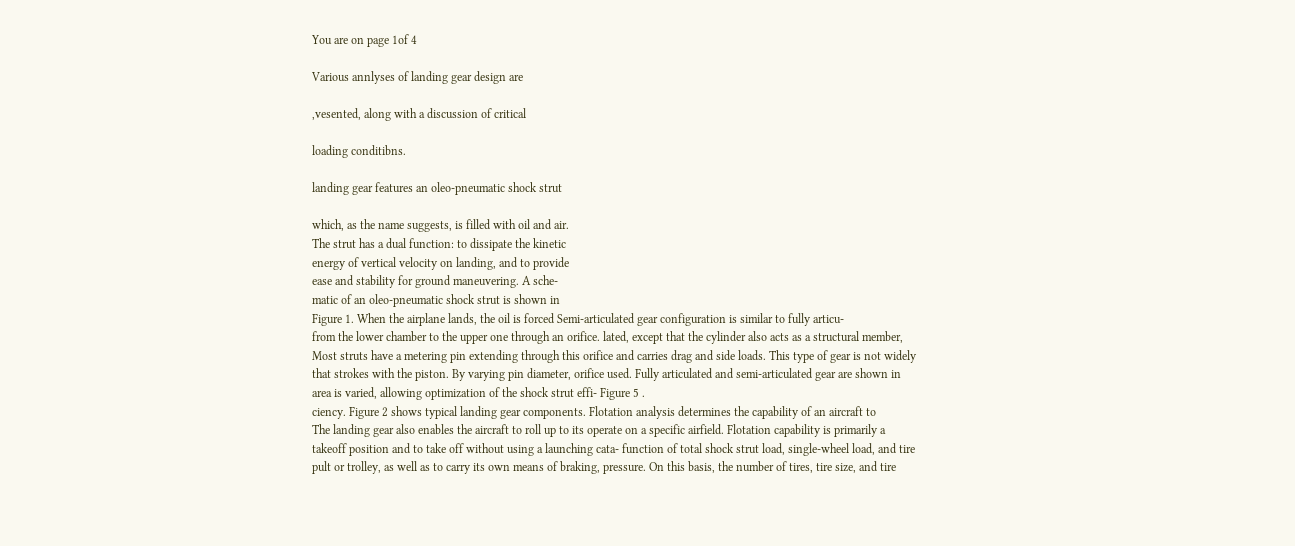You are on page 1of 4

Various annlyses of landing gear design are

,vesented, along with a discussion of critical

loading conditibns.

landing gear features an oleo-pneumatic shock strut

which, as the name suggests, is filled with oil and air.
The strut has a dual function: to dissipate the kinetic
energy of vertical velocity on landing, and to provide
ease and stability for ground maneuvering. A sche-
matic of an oleo-pneumatic shock strut is shown in
Figure 1. When the airplane lands, the oil is forced Semi-articulated gear configuration is similar to fully articu-
from the lower chamber to the upper one through an orifice. lated, except that the cylinder also acts as a structural member,
Most struts have a metering pin extending through this orifice and carries drag and side loads. This type of gear is not widely
that strokes with the piston. By varying pin diameter, orifice used. Fully articulated and semi-articulated gear are shown in
area is varied, allowing optimization of the shock strut effi- Figure 5 .
ciency. Figure 2 shows typical landing gear components. Flotation analysis determines the capability of an aircraft to
The landing gear also enables the aircraft to roll up to its operate on a specific airfield. Flotation capability is primarily a
takeoff position and to take off without using a launching cata- function of total shock strut load, single-wheel load, and tire
pult or trolley, as well as to carry its own means of braking, pressure. On this basis, the number of tires, tire size, and tire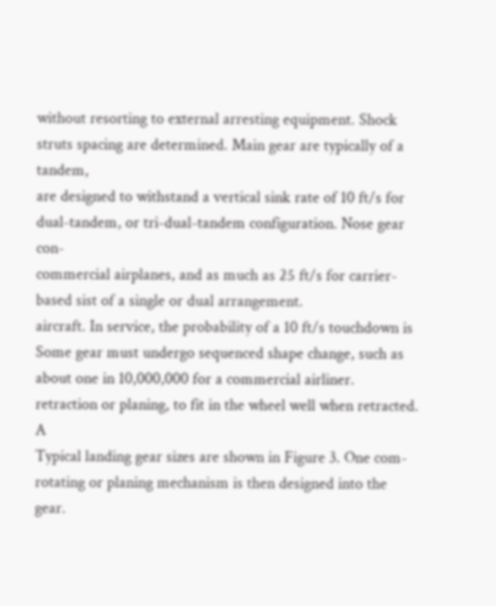without resorting to external arresting equipment. Shock struts spacing are determined. Main gear are typically of a tandem,
are designed to withstand a vertical sink rate of 10 ft/s for dual-tandem, or tri-dual-tandem configuration. Nose gear con-
commercial airplanes, and as much as 25 ft/s for carrier-based sist of a single or dual arrangement.
aircraft. In service, the probability of a 10 ft/s touchdown is Some gear must undergo sequenced shape change, such as
about one in 10,000,000 for a commercial airliner. retraction or planing, to fit in the wheel well when retracted. A
Typical landing gear sizes are shown in Figure 3. One com- rotating or planing mechanism is then designed into the gear.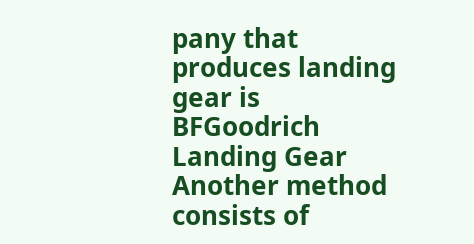pany that produces landing gear is BFGoodrich Landing Gear Another method consists of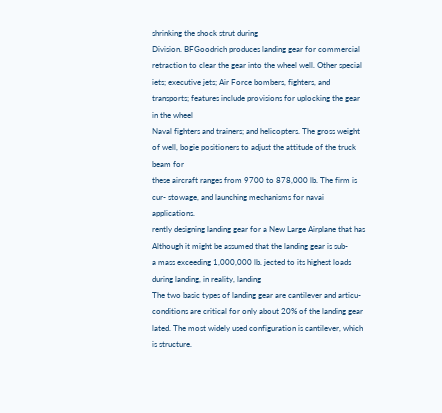shrinking the shock strut during
Division. BFGoodrich produces landing gear for commercial retraction to clear the gear into the wheel well. Other special
iets; executive jets; Air Force bombers, fighters, and transports; features include provisions for uplocking the gear in the wheel
Naval fighters and trainers; and helicopters. The gross weight of well, bogie positioners to adjust the attitude of the truck beam for
these aircraft ranges from 9700 to 878,000 lb. The firm is cur- stowage, and launching mechanisms for navai applications.
rently designing landing gear for a New Large Airplane that has Although it might be assumed that the landing gear is sub-
a mass exceeding 1,000,000 lb. jected to its highest loads during landing, in reality, landing
The two basic types of landing gear are cantilever and articu- conditions are critical for only about 20% of the landing gear
lated. The most widely used configuration is cantilever, which is structure.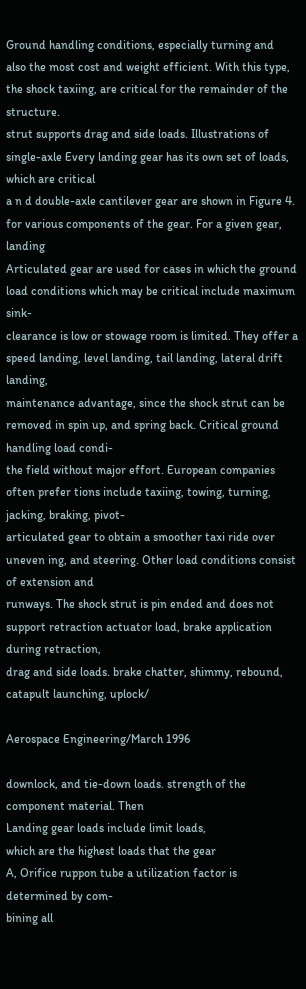Ground handling conditions, especially turning and
also the most cost and weight efficient. With this type, the shock taxiing, are critical for the remainder of the structure.
strut supports drag and side loads. Illustrations of single-axle Every landing gear has its own set of loads, which are critical
a n d double-axle cantilever gear are shown in Figure 4. for various components of the gear. For a given gear, landing
Articulated gear are used for cases in which the ground load conditions which may be critical include maximum sink-
clearance is low or stowage room is limited. They offer a speed landing, level landing, tail landing, lateral drift landing,
maintenance advantage, since the shock strut can be removed in spin up, and spring back. Critical ground handling load condi-
the field without major effort. European companies often prefer tions include taxiing, towing, turning, jacking, braking, pivot-
articulated gear to obtain a smoother taxi ride over uneven ing, and steering. Other load conditions consist of extension and
runways. The shock strut is pin ended and does not support retraction actuator load, brake application during retraction,
drag and side loads. brake chatter, shimmy, rebound, catapult launching, uplock/

Aerospace Engineering/March 1996

downlock, and tie-down loads. strength of the component material. Then
Landing gear loads include limit loads,
which are the highest loads that the gear
A, Orifice ruppon tube a utilization factor is determined by com-
bining all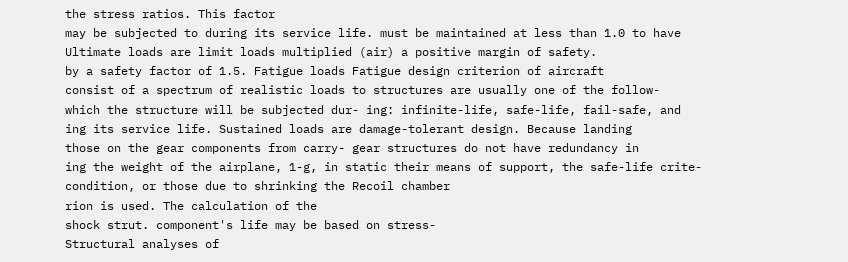the stress ratios. This factor
may be subjected to during its service life. must be maintained at less than 1.0 to have
Ultimate loads are limit loads multiplied (air) a positive margin of safety.
by a safety factor of 1.5. Fatigue loads Fatigue design criterion of aircraft
consist of a spectrum of realistic loads to structures are usually one of the follow-
which the structure will be subjected dur- ing: infinite-life, safe-life, fail-safe, and
ing its service life. Sustained loads are damage-tolerant design. Because landing
those on the gear components from carry- gear structures do not have redundancy in
ing the weight of the airplane, 1-g, in static their means of support, the safe-life crite-
condition, or those due to shrinking the Recoil chamber
rion is used. The calculation of the
shock strut. component's life may be based on stress-
Structural analyses of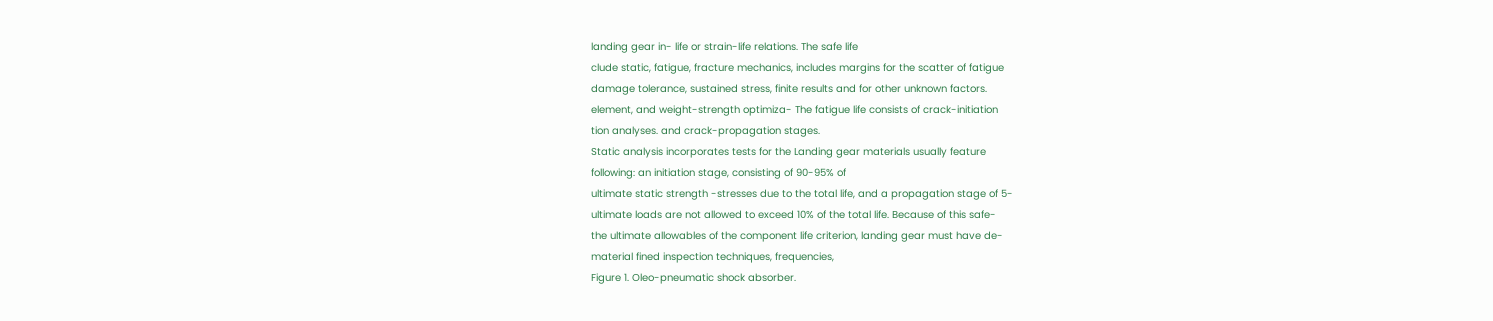landing gear in- life or strain-life relations. The safe life
clude static, fatigue, fracture mechanics, includes margins for the scatter of fatigue
damage tolerance, sustained stress, finite results and for other unknown factors.
element, and weight-strength optimiza- The fatigue life consists of crack-initiation
tion analyses. and crack-propagation stages.
Static analysis incorporates tests for the Landing gear materials usually feature
following: an initiation stage, consisting of 90-95% of
ultimate static strength -stresses due to the total life, and a propagation stage of 5-
ultimate loads are not allowed to exceed 10% of the total life. Because of this safe-
the ultimate allowables of the component life criterion, landing gear must have de-
material fined inspection techniques, frequencies,
Figure 1. Oleo-pneumatic shock absorber.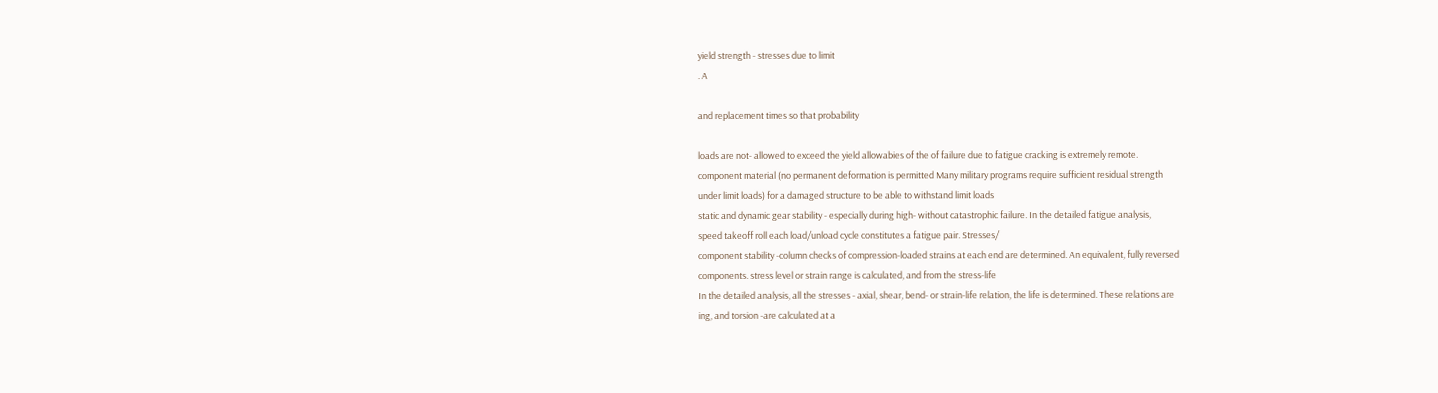yield strength - stresses due to limit
. A

and replacement times so that probability

loads are not- allowed to exceed the yield allowabies of the of failure due to fatigue cracking is extremely remote.
component material (no permanent deformation is permitted Many military programs require sufficient residual strength
under limit loads) for a damaged structure to be able to withstand limit loads
static and dynamic gear stability - especially during high- without catastrophic failure. In the detailed fatigue analysis,
speed takeoff roll each load/unload cycle constitutes a fatigue pair. Stresses/
component stability -column checks of compression-loaded strains at each end are determined. An equivalent, fully reversed
components. stress level or strain range is calculated, and from the stress-life
In the detailed analysis, all the stresses - axial, shear, bend- or strain-life relation, the life is determined. These relations are
ing, and torsion -are calculated at a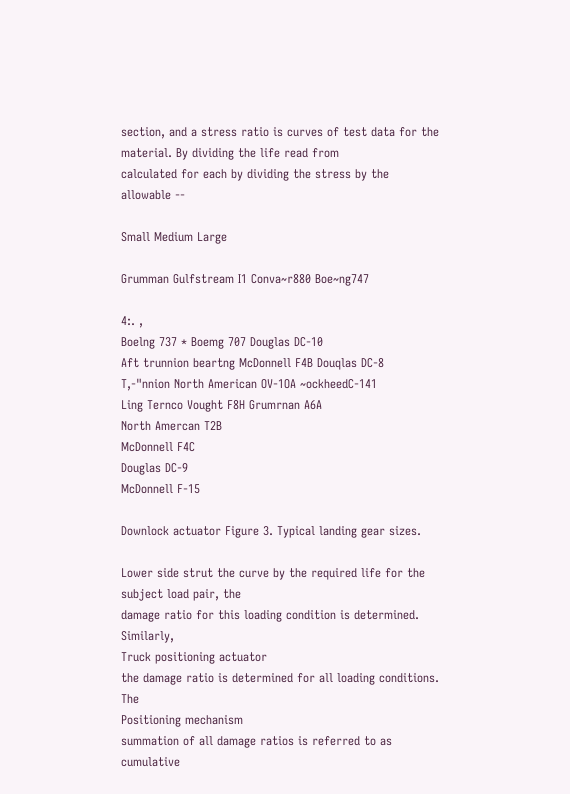section, and a stress ratio is curves of test data for the material. By dividing the life read from
calculated for each by dividing the stress by the allowable --

Small Medium Large

Grumman Gulfstream I1 Conva~r880 Boe~ng747

4:. ,
Boelng 737 * Boemg 707 Douglas DC-10
Aft trunnion beartng McDonnell F4B Douqlas DC-8
T,-"nnion North American OV-1OA ~ockheedC-141
Ling Ternco Vought F8H Grumrnan A6A
North Amercan T2B
McDonnell F4C
Douglas DC-9
McDonnell F-15

Downlock actuator Figure 3. Typical landing gear sizes.

Lower side strut the curve by the required life for the subject load pair, the
damage ratio for this loading condition is determined. Similarly,
Truck positioning actuator
the damage ratio is determined for all loading conditions. The
Positioning mechanism
summation of all damage ratios is referred to as cumulative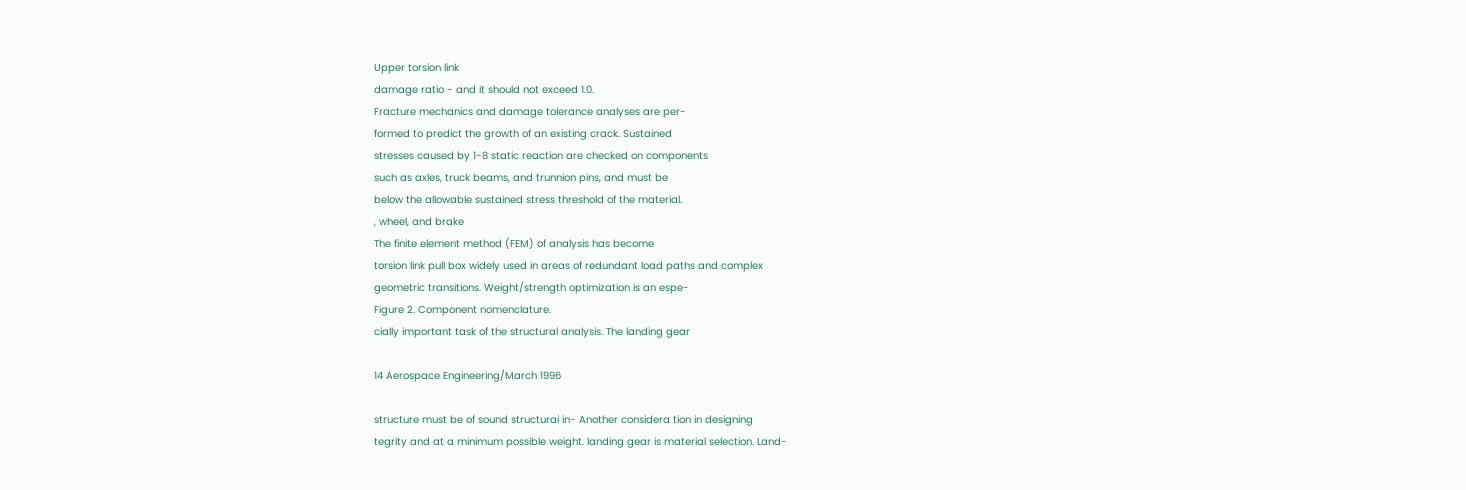Upper torsion link
damage ratio - and it should not exceed 1.0.
Fracture mechanics and damage tolerance analyses are per-
formed to predict the growth of an existing crack. Sustained
stresses caused by 1-8 static reaction are checked on components
such as axles, truck beams, and trunnion pins, and must be
below the allowable sustained stress threshold of the material.
, wheel, and brake
The finite element method (FEM) of analysis has become
torsion link pull box widely used in areas of redundant load paths and complex
geometric transitions. Weight/strength optimization is an espe-
Figure 2. Component nomenclature.
cially important task of the structural analysis. The landing gear

14 Aerospace Engineering/March 1996

structure must be of sound structurai in- Another considera tion in designing
tegrity and at a minimum possible weight. landing gear is material selection. Land-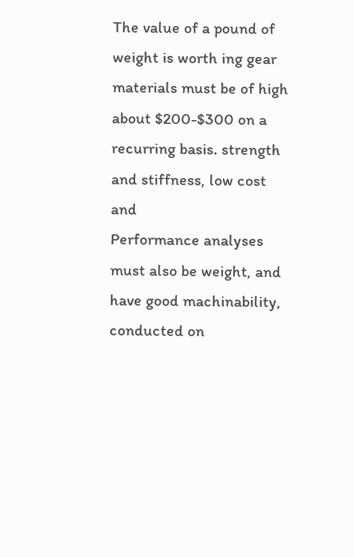The value of a pound of weight is worth ing gear materials must be of high
about $200-$300 on a recurring basis. strength and stiffness, low cost and
Performance analyses must also be weight, and have good machinability,
conducted on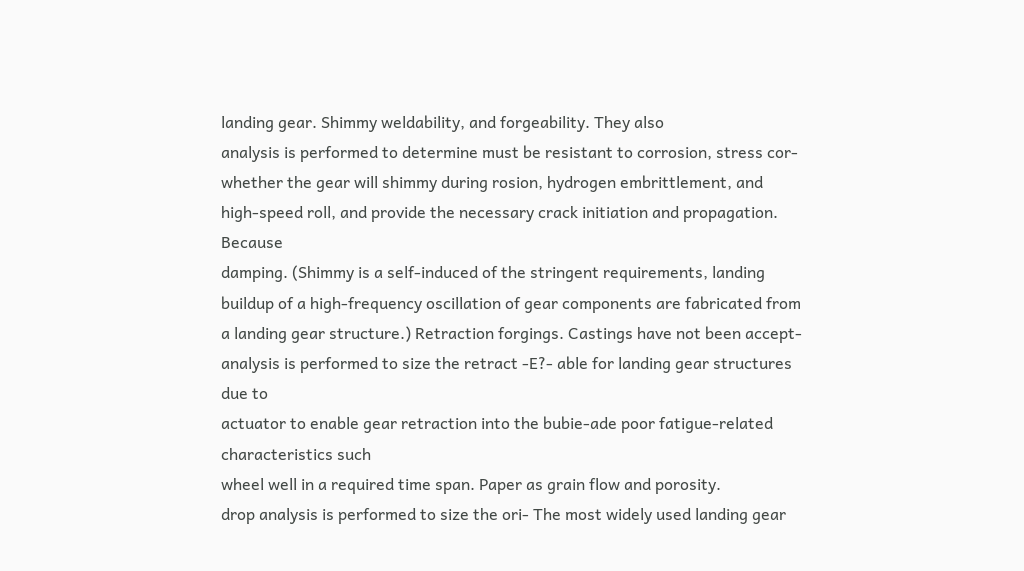landing gear. Shimmy weldability, and forgeability. They also
analysis is performed to determine must be resistant to corrosion, stress cor-
whether the gear will shimmy during rosion, hydrogen embrittlement, and
high-speed roll, and provide the necessary crack initiation and propagation. Because
damping. (Shimmy is a self-induced of the stringent requirements, landing
buildup of a high-frequency oscillation of gear components are fabricated from
a landing gear structure.) Retraction forgings. Castings have not been accept-
analysis is performed to size the retract -E?- able for landing gear structures due to
actuator to enable gear retraction into the bubie-ade poor fatigue-related characteristics such
wheel well in a required time span. Paper as grain flow and porosity.
drop analysis is performed to size the ori- The most widely used landing gear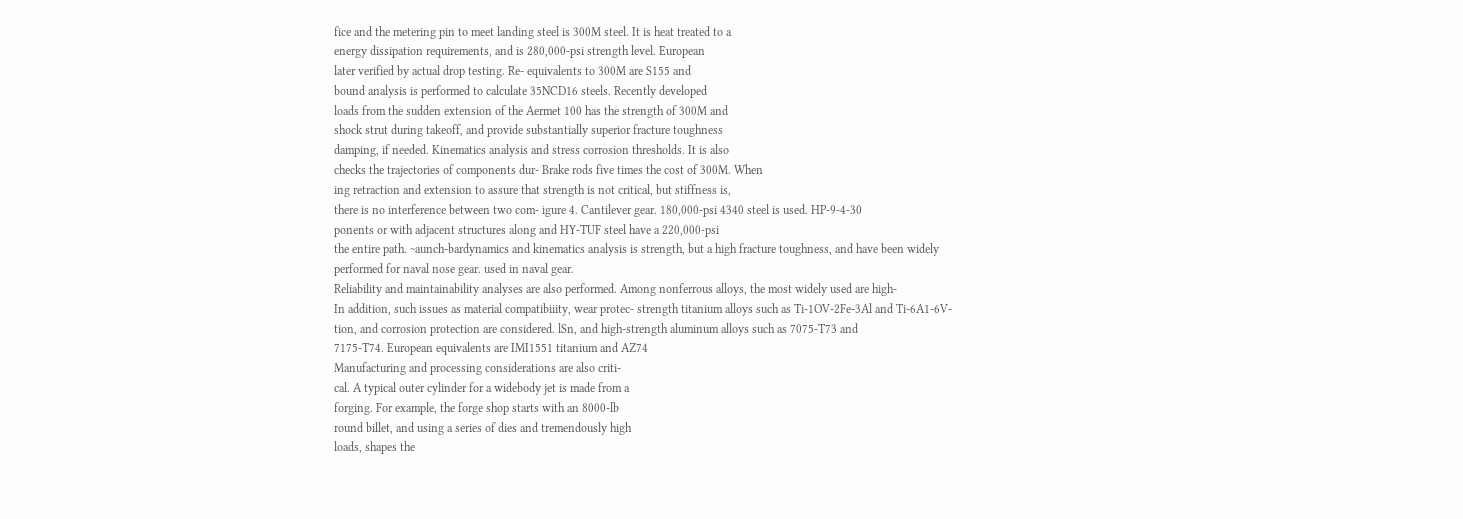fice and the metering pin to meet landing steel is 300M steel. It is heat treated to a
energy dissipation requirements, and is 280,000-psi strength level. European
later verified by actual drop testing. Re- equivalents to 300M are S155 and
bound analysis is performed to calculate 35NCD16 steels. Recently developed
loads from the sudden extension of the Aermet 100 has the strength of 300M and
shock strut during takeoff, and provide substantially superior fracture toughness
damping, if needed. Kinematics analysis and stress corrosion thresholds. It is also
checks the trajectories of components dur- Brake rods five times the cost of 300M. When
ing retraction and extension to assure that strength is not critical, but stiffness is,
there is no interference between two com- igure 4. Cantilever gear. 180,000-psi 4340 steel is used. HP-9-4-30
ponents or with adjacent structures along and HY-TUF steel have a 220,000-psi
the entire path. ~aunch-bardynamics and kinematics analysis is strength, but a high fracture toughness, and have been widely
performed for naval nose gear. used in naval gear.
Reliability and maintainability analyses are also performed. Among nonferrous alloys, the most widely used are high-
In addition, such issues as material compatibiiity, wear protec- strength titanium alloys such as Ti-1OV-2Fe-3Al and Ti-6A1-6V-
tion, and corrosion protection are considered. lSn, and high-strength aluminum alloys such as 7075-T73 and
7175-T74. European equivalents are IMI1551 titanium and AZ74
Manufacturing and processing considerations are also criti-
cal. A typical outer cylinder for a widebody jet is made from a
forging. For example, the forge shop starts with an 8000-lb
round billet, and using a series of dies and tremendously high
loads, shapes the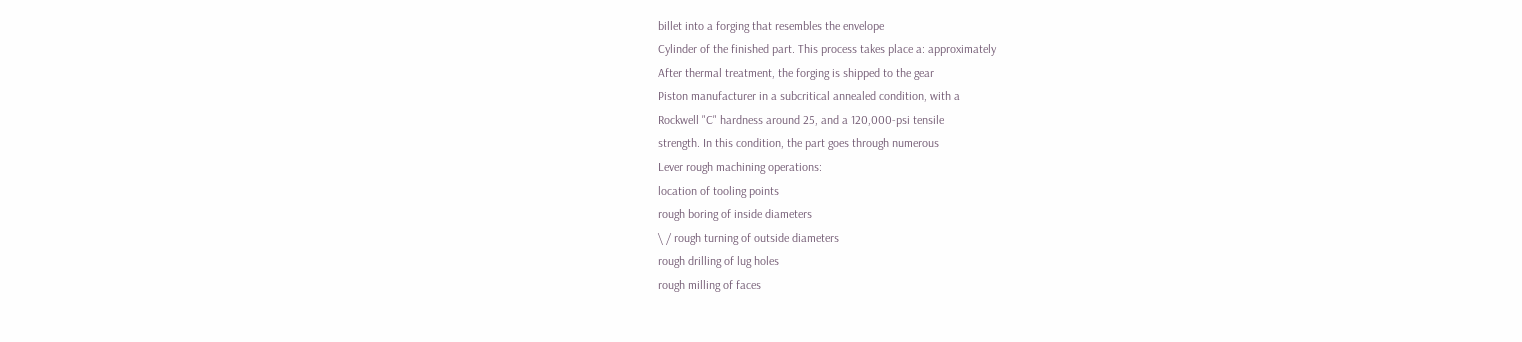billet into a forging that resembles the envelope
Cylinder of the finished part. This process takes place a: approximately
After thermal treatment, the forging is shipped to the gear
Piston manufacturer in a subcritical annealed condition, with a
Rockwell "C" hardness around 25, and a 120,000-psi tensile
strength. In this condition, the part goes through numerous
Lever rough machining operations:
location of tooling points
rough boring of inside diameters
\ / rough turning of outside diameters
rough drilling of lug holes
rough milling of faces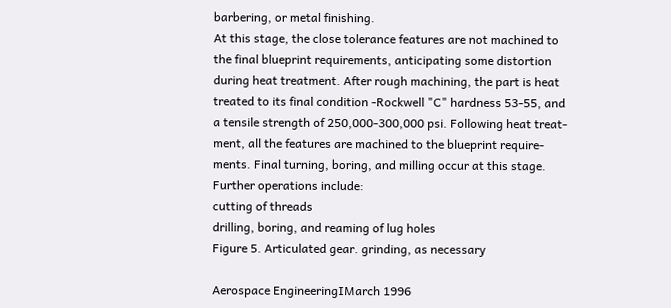barbering, or metal finishing.
At this stage, the close tolerance features are not machined to
the final blueprint requirements, anticipating some distortion
during heat treatment. After rough machining, the part is heat
treated to its final condition -Rockwell "C" hardness 53-55, and
a tensile strength of 250,000-300,000 psi. Following heat treat-
ment, all the features are machined to the blueprint require-
ments. Final turning, boring, and milling occur at this stage.
Further operations include:
cutting of threads
drilling, boring, and reaming of lug holes
Figure 5. Articulated gear. grinding, as necessary

Aerospace EngineeringIMarch 1996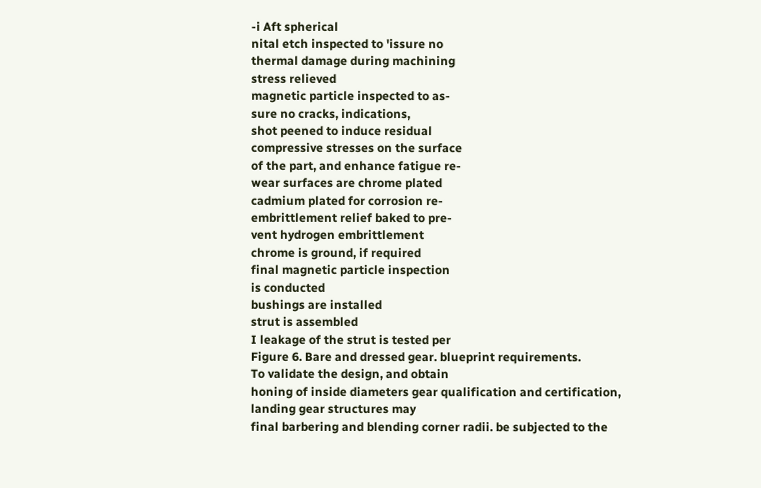-i Aft spherical
nital etch inspected to 'issure no
thermal damage during machining
stress relieved
magnetic particle inspected to as-
sure no cracks, indications,
shot peened to induce residual
compressive stresses on the surface
of the part, and enhance fatigue re-
wear surfaces are chrome plated
cadmium plated for corrosion re-
embrittlement relief baked to pre-
vent hydrogen embrittlement
chrome is ground, if required
final magnetic particle inspection
is conducted
bushings are installed
strut is assembled
I leakage of the strut is tested per
Figure 6. Bare and dressed gear. blueprint requirements.
To validate the design, and obtain
honing of inside diameters gear qualification and certification, landing gear structures may
final barbering and blending corner radii. be subjected to the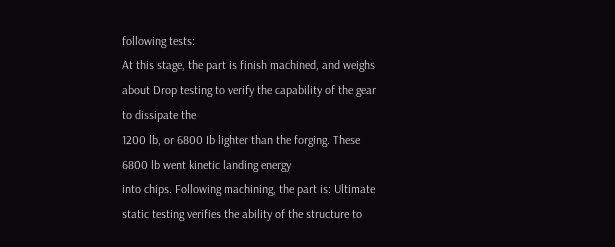following tests:
At this stage, the part is finish machined, and weighs about Drop testing to verify the capability of the gear to dissipate the
1200 lb, or 6800 Ib lighter than the forging. These 6800 lb went kinetic landing energy
into chips. Following machining, the part is: Ultimate static testing verifies the ability of the structure to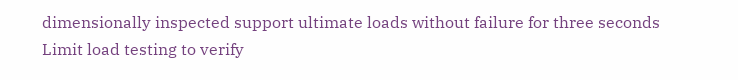dimensionally inspected support ultimate loads without failure for three seconds
Limit load testing to verify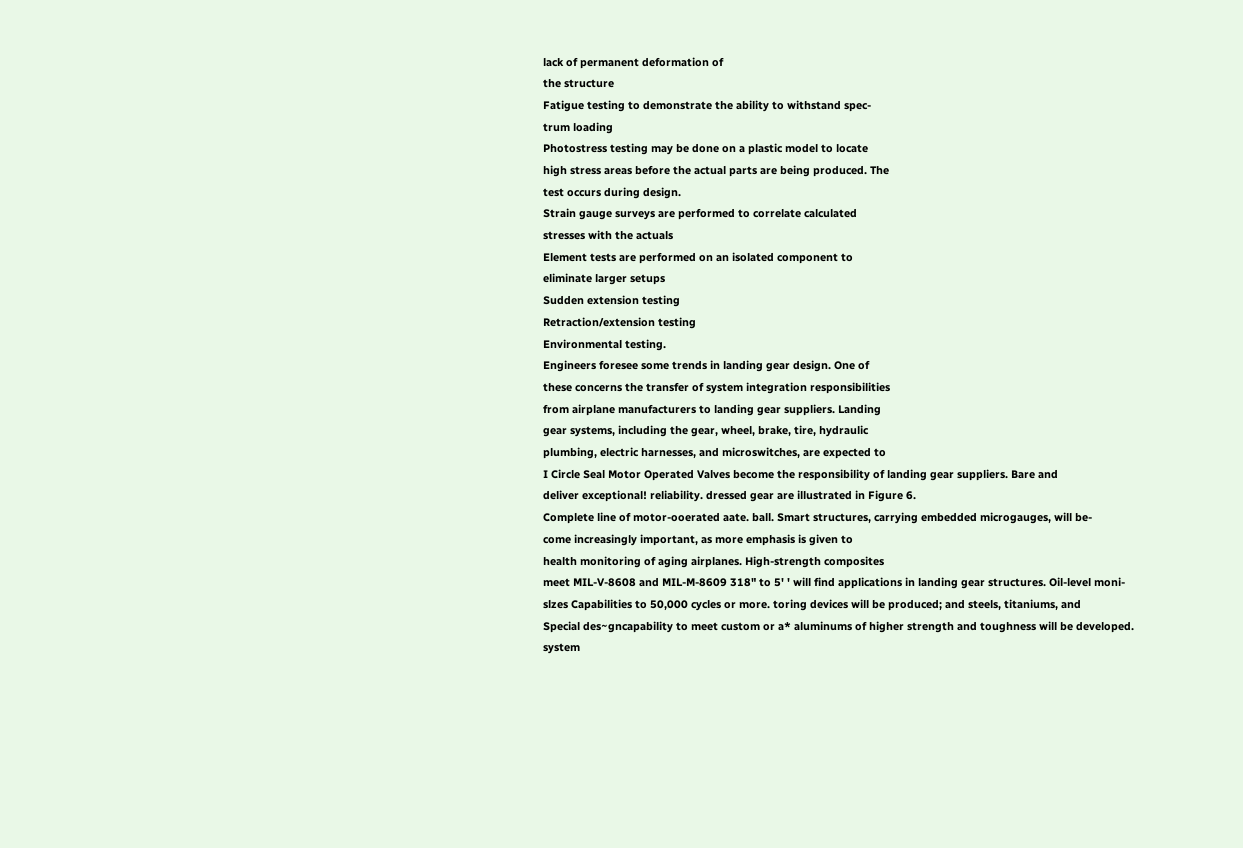lack of permanent deformation of
the structure
Fatigue testing to demonstrate the ability to withstand spec-
trum loading
Photostress testing may be done on a plastic model to locate
high stress areas before the actual parts are being produced. The
test occurs during design.
Strain gauge surveys are performed to correlate calculated
stresses with the actuals
Element tests are performed on an isolated component to
eliminate larger setups
Sudden extension testing
Retraction/extension testing
Environmental testing.
Engineers foresee some trends in landing gear design. One of
these concerns the transfer of system integration responsibilities
from airplane manufacturers to landing gear suppliers. Landing
gear systems, including the gear, wheel, brake, tire, hydraulic
plumbing, electric harnesses, and microswitches, are expected to
I Circle Seal Motor Operated Valves become the responsibility of landing gear suppliers. Bare and
deliver exceptional! reliability. dressed gear are illustrated in Figure 6.
Complete line of motor-ooerated aate. ball. Smart structures, carrying embedded microgauges, will be-
come increasingly important, as more emphasis is given to
health monitoring of aging airplanes. High-strength composites
meet MIL-V-8608 and MIL-M-8609 318" to 5' ' will find applications in landing gear structures. Oil-level moni-
slzes Capabilities to 50,000 cycles or more. toring devices will be produced; and steels, titaniums, and
Special des~gncapability to meet custom or a* aluminums of higher strength and toughness will be developed.
system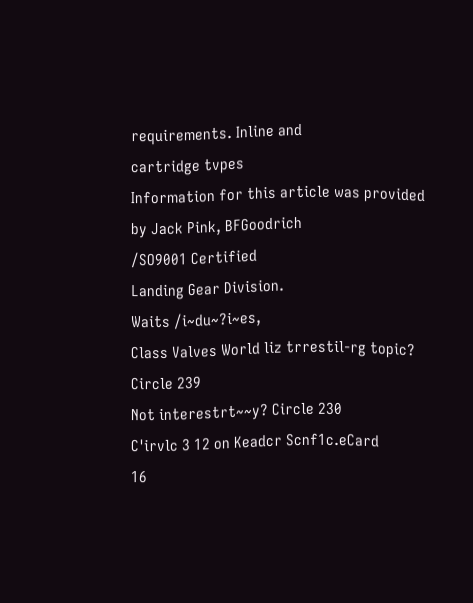requirements. Inline and
cartridge tvpes
Information for this article was provided by Jack Pink, BFGoodrich
/SO9001 Certified
Landing Gear Division.
Waits /i~du~?i~es,
Class Valves World liz trrestil-rg topic? Circle 239
Not interestrt~~y? Circle 230
C'irvlc 3 12 on Keadcr Scnf1c.eCard
16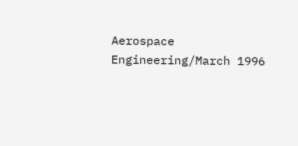Aerospace Engineering/March 1996